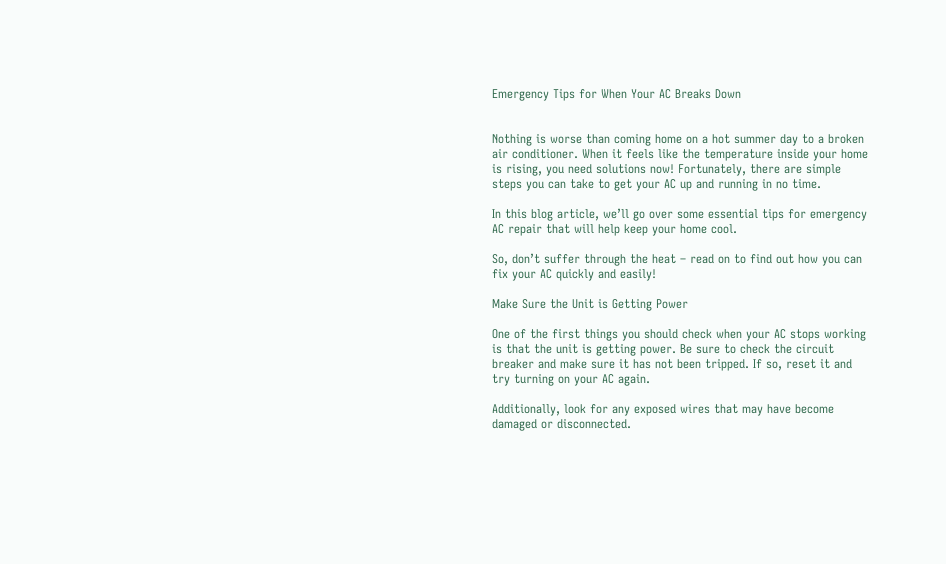Emergency Tips for When Your AC Breaks Down


Nothing is worse than coming home on a hot summer day to a broken air conditioner. When it feels like the temperature inside your home is rising, you need solutions now! Fortunately, there are simple steps you can take to get your AC up and running in no time.

In this blog article, we’ll go over some essential tips for emergency AC repair that will help keep your home cool.

So, don’t suffer through the heat – read on to find out how you can fix your AC quickly and easily!

Make Sure the Unit is Getting Power

One of the first things you should check when your AC stops working is that the unit is getting power. Be sure to check the circuit breaker and make sure it has not been tripped. If so, reset it and try turning on your AC again.

Additionally, look for any exposed wires that may have become damaged or disconnected.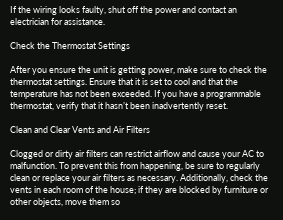If the wiring looks faulty, shut off the power and contact an electrician for assistance.

Check the Thermostat Settings

After you ensure the unit is getting power, make sure to check the thermostat settings. Ensure that it is set to cool and that the temperature has not been exceeded. If you have a programmable thermostat, verify that it hasn’t been inadvertently reset.

Clean and Clear Vents and Air Filters

Clogged or dirty air filters can restrict airflow and cause your AC to malfunction. To prevent this from happening, be sure to regularly clean or replace your air filters as necessary. Additionally, check the vents in each room of the house; if they are blocked by furniture or other objects, move them so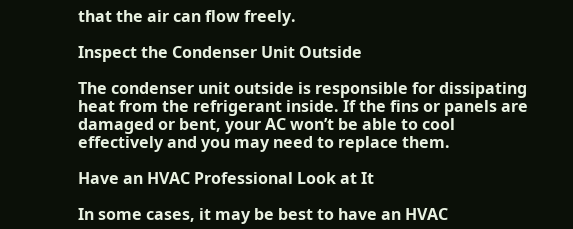that the air can flow freely.

Inspect the Condenser Unit Outside

The condenser unit outside is responsible for dissipating heat from the refrigerant inside. If the fins or panels are damaged or bent, your AC won’t be able to cool effectively and you may need to replace them.

Have an HVAC Professional Look at It

In some cases, it may be best to have an HVAC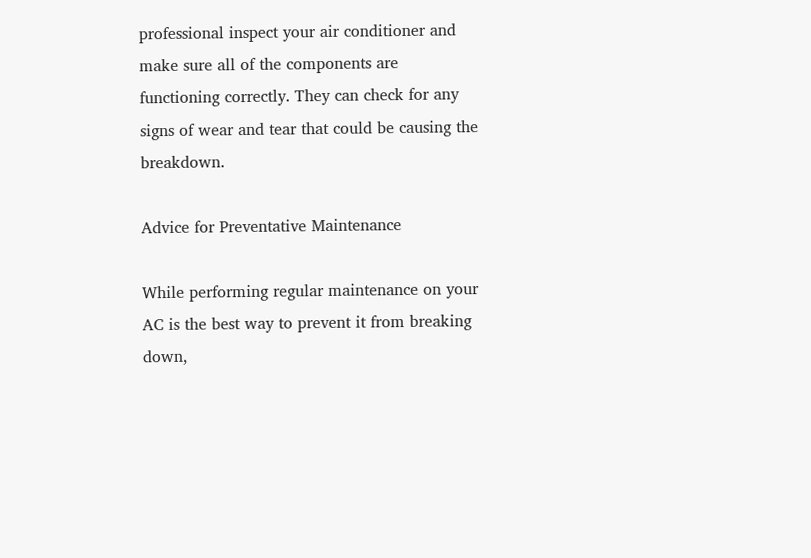professional inspect your air conditioner and make sure all of the components are functioning correctly. They can check for any signs of wear and tear that could be causing the breakdown.

Advice for Preventative Maintenance

While performing regular maintenance on your AC is the best way to prevent it from breaking down,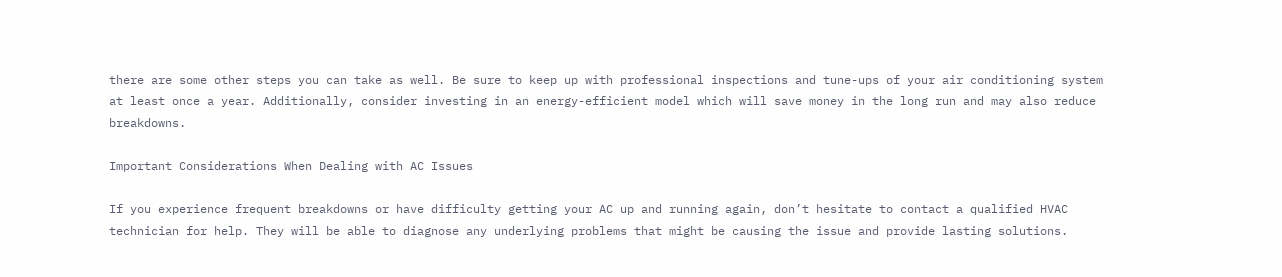there are some other steps you can take as well. Be sure to keep up with professional inspections and tune-ups of your air conditioning system at least once a year. Additionally, consider investing in an energy-efficient model which will save money in the long run and may also reduce breakdowns.

Important Considerations When Dealing with AC Issues

If you experience frequent breakdowns or have difficulty getting your AC up and running again, don’t hesitate to contact a qualified HVAC technician for help. They will be able to diagnose any underlying problems that might be causing the issue and provide lasting solutions.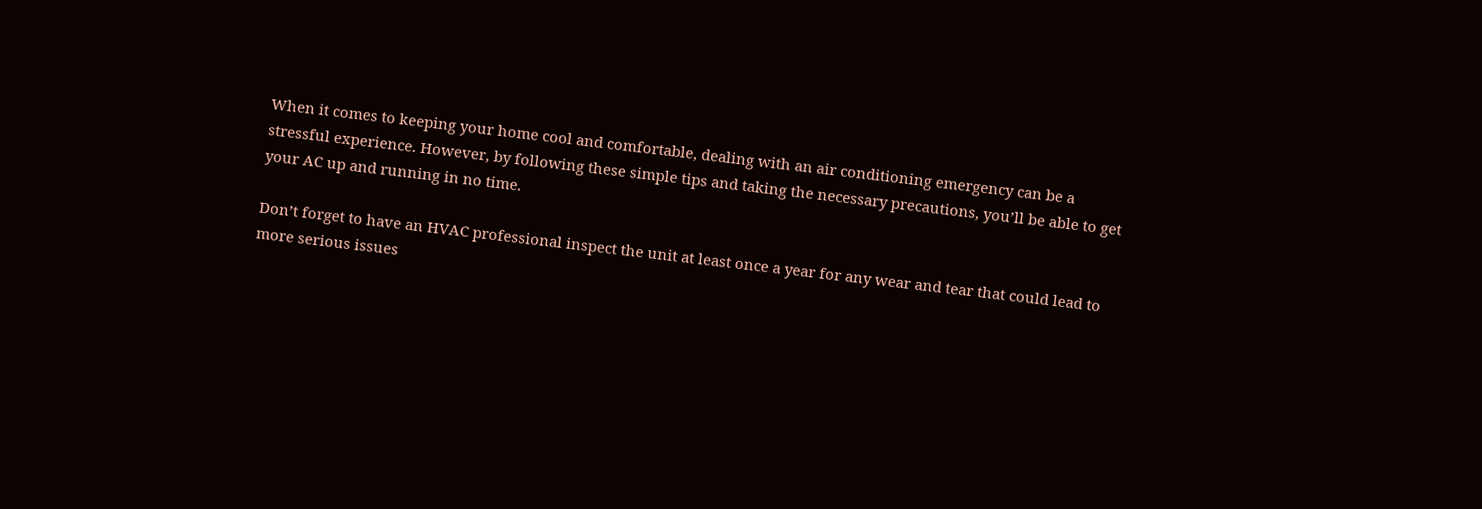When it comes to keeping your home cool and comfortable, dealing with an air conditioning emergency can be a stressful experience. However, by following these simple tips and taking the necessary precautions, you’ll be able to get your AC up and running in no time.

Don’t forget to have an HVAC professional inspect the unit at least once a year for any wear and tear that could lead to more serious issues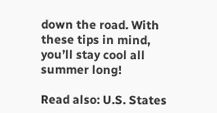down the road. With these tips in mind, you’ll stay cool all summer long!

Read also: U.S. States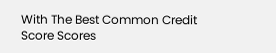With The Best Common Credit Score Scores